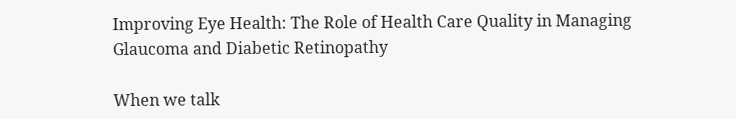Improving Eye Health: The Role of Health Care Quality in Managing Glaucoma and Diabetic Retinopathy

When we talk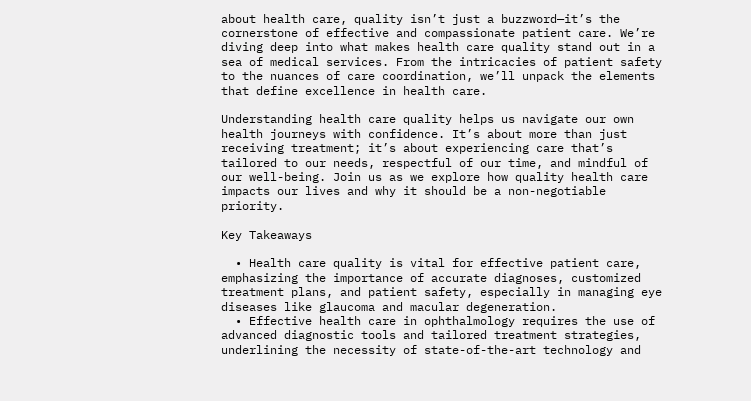about health care, quality isn’t just a buzzword—it’s the cornerstone of effective and compassionate patient care. We’re diving deep into what makes health care quality stand out in a sea of medical services. From the intricacies of patient safety to the nuances of care coordination, we’ll unpack the elements that define excellence in health care.

Understanding health care quality helps us navigate our own health journeys with confidence. It’s about more than just receiving treatment; it’s about experiencing care that’s tailored to our needs, respectful of our time, and mindful of our well-being. Join us as we explore how quality health care impacts our lives and why it should be a non-negotiable priority.

Key Takeaways

  • Health care quality is vital for effective patient care, emphasizing the importance of accurate diagnoses, customized treatment plans, and patient safety, especially in managing eye diseases like glaucoma and macular degeneration.
  • Effective health care in ophthalmology requires the use of advanced diagnostic tools and tailored treatment strategies, underlining the necessity of state-of-the-art technology and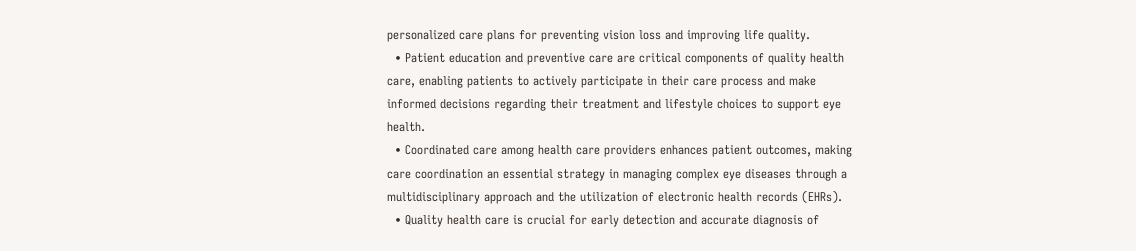personalized care plans for preventing vision loss and improving life quality.
  • Patient education and preventive care are critical components of quality health care, enabling patients to actively participate in their care process and make informed decisions regarding their treatment and lifestyle choices to support eye health.
  • Coordinated care among health care providers enhances patient outcomes, making care coordination an essential strategy in managing complex eye diseases through a multidisciplinary approach and the utilization of electronic health records (EHRs).
  • Quality health care is crucial for early detection and accurate diagnosis of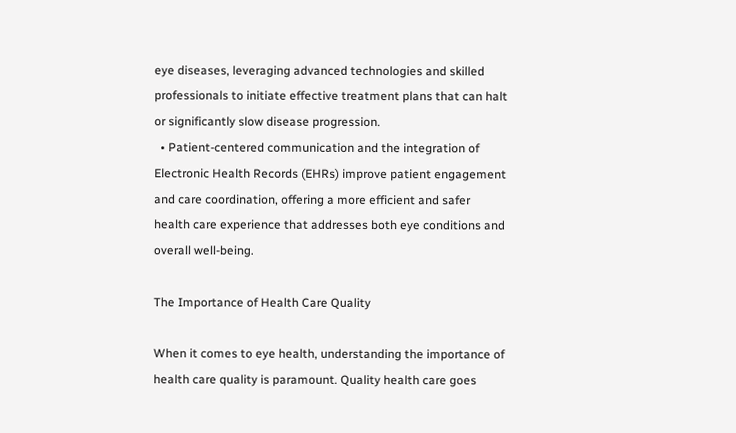eye diseases, leveraging advanced technologies and skilled professionals to initiate effective treatment plans that can halt or significantly slow disease progression.
  • Patient-centered communication and the integration of Electronic Health Records (EHRs) improve patient engagement and care coordination, offering a more efficient and safer health care experience that addresses both eye conditions and overall well-being.

The Importance of Health Care Quality

When it comes to eye health, understanding the importance of health care quality is paramount. Quality health care goes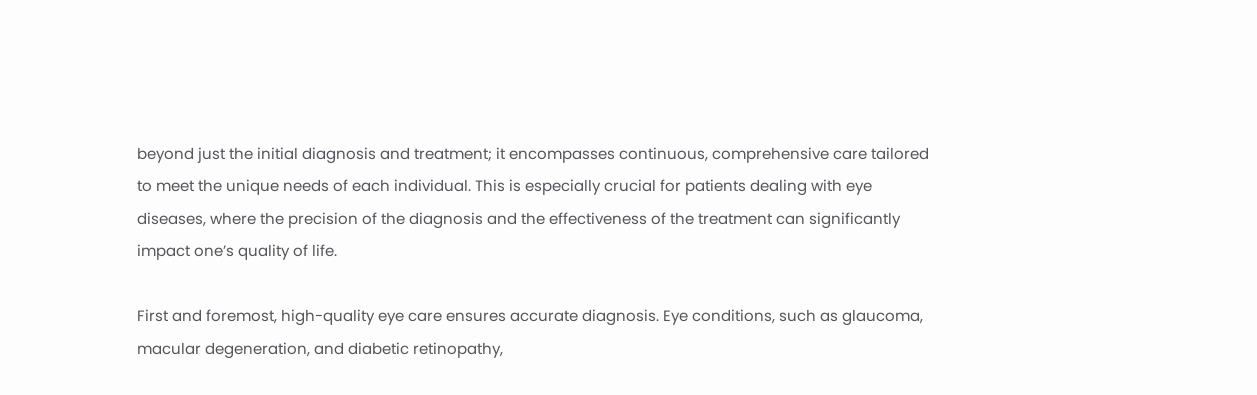beyond just the initial diagnosis and treatment; it encompasses continuous, comprehensive care tailored to meet the unique needs of each individual. This is especially crucial for patients dealing with eye diseases, where the precision of the diagnosis and the effectiveness of the treatment can significantly impact one’s quality of life.

First and foremost, high-quality eye care ensures accurate diagnosis. Eye conditions, such as glaucoma, macular degeneration, and diabetic retinopathy,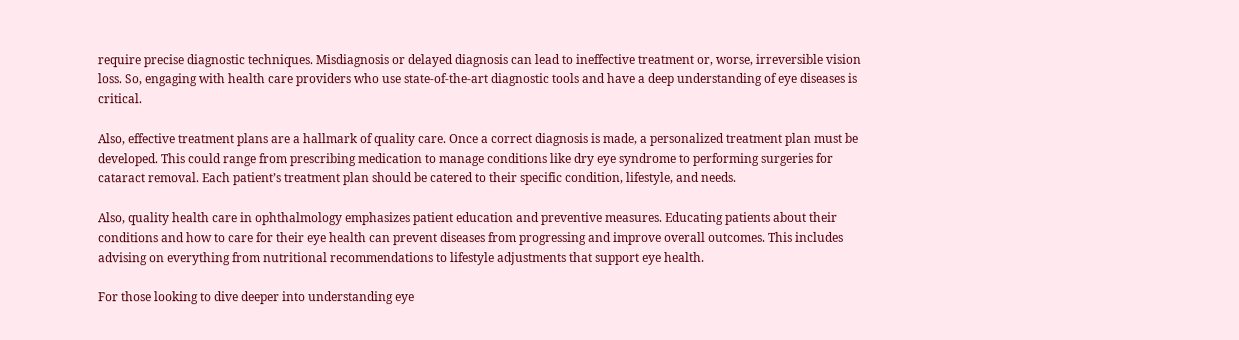require precise diagnostic techniques. Misdiagnosis or delayed diagnosis can lead to ineffective treatment or, worse, irreversible vision loss. So, engaging with health care providers who use state-of-the-art diagnostic tools and have a deep understanding of eye diseases is critical.

Also, effective treatment plans are a hallmark of quality care. Once a correct diagnosis is made, a personalized treatment plan must be developed. This could range from prescribing medication to manage conditions like dry eye syndrome to performing surgeries for cataract removal. Each patient’s treatment plan should be catered to their specific condition, lifestyle, and needs.

Also, quality health care in ophthalmology emphasizes patient education and preventive measures. Educating patients about their conditions and how to care for their eye health can prevent diseases from progressing and improve overall outcomes. This includes advising on everything from nutritional recommendations to lifestyle adjustments that support eye health.

For those looking to dive deeper into understanding eye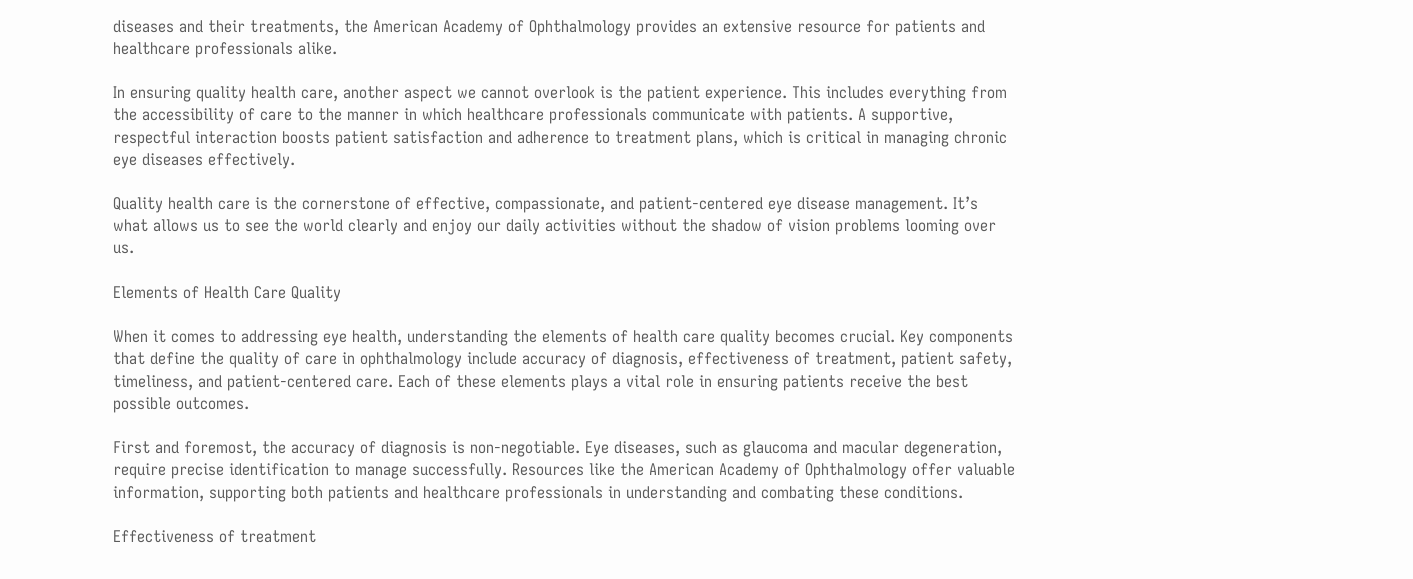diseases and their treatments, the American Academy of Ophthalmology provides an extensive resource for patients and healthcare professionals alike.

In ensuring quality health care, another aspect we cannot overlook is the patient experience. This includes everything from the accessibility of care to the manner in which healthcare professionals communicate with patients. A supportive, respectful interaction boosts patient satisfaction and adherence to treatment plans, which is critical in managing chronic eye diseases effectively.

Quality health care is the cornerstone of effective, compassionate, and patient-centered eye disease management. It’s what allows us to see the world clearly and enjoy our daily activities without the shadow of vision problems looming over us.

Elements of Health Care Quality

When it comes to addressing eye health, understanding the elements of health care quality becomes crucial. Key components that define the quality of care in ophthalmology include accuracy of diagnosis, effectiveness of treatment, patient safety, timeliness, and patient-centered care. Each of these elements plays a vital role in ensuring patients receive the best possible outcomes.

First and foremost, the accuracy of diagnosis is non-negotiable. Eye diseases, such as glaucoma and macular degeneration, require precise identification to manage successfully. Resources like the American Academy of Ophthalmology offer valuable information, supporting both patients and healthcare professionals in understanding and combating these conditions.

Effectiveness of treatment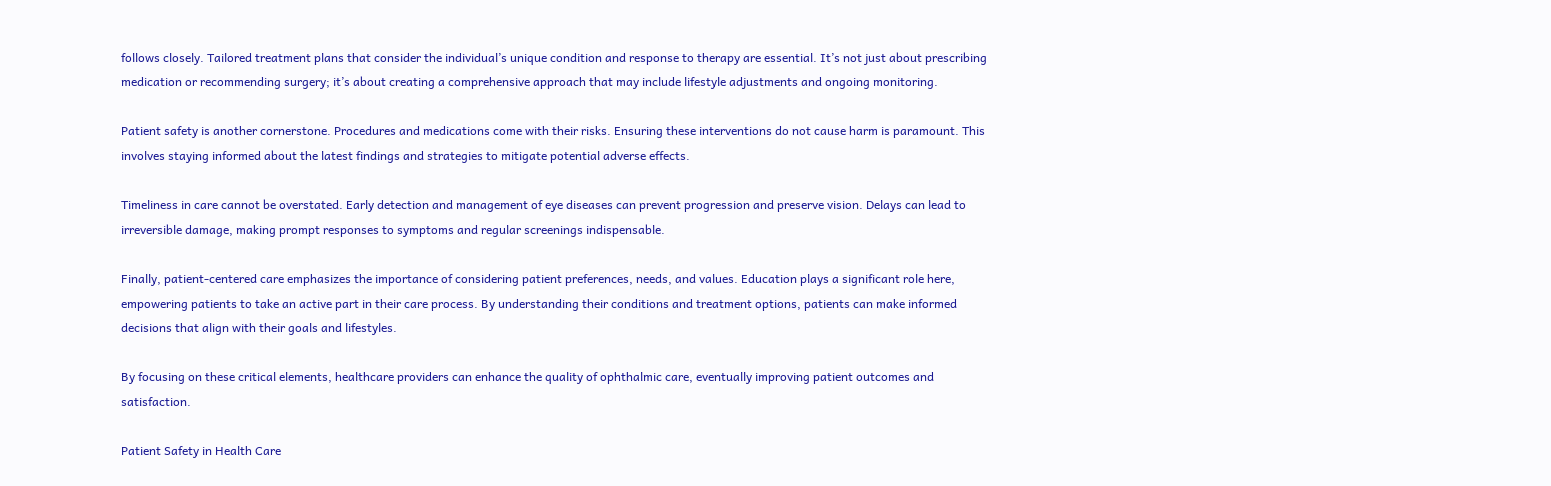follows closely. Tailored treatment plans that consider the individual’s unique condition and response to therapy are essential. It’s not just about prescribing medication or recommending surgery; it’s about creating a comprehensive approach that may include lifestyle adjustments and ongoing monitoring.

Patient safety is another cornerstone. Procedures and medications come with their risks. Ensuring these interventions do not cause harm is paramount. This involves staying informed about the latest findings and strategies to mitigate potential adverse effects.

Timeliness in care cannot be overstated. Early detection and management of eye diseases can prevent progression and preserve vision. Delays can lead to irreversible damage, making prompt responses to symptoms and regular screenings indispensable.

Finally, patient-centered care emphasizes the importance of considering patient preferences, needs, and values. Education plays a significant role here, empowering patients to take an active part in their care process. By understanding their conditions and treatment options, patients can make informed decisions that align with their goals and lifestyles.

By focusing on these critical elements, healthcare providers can enhance the quality of ophthalmic care, eventually improving patient outcomes and satisfaction.

Patient Safety in Health Care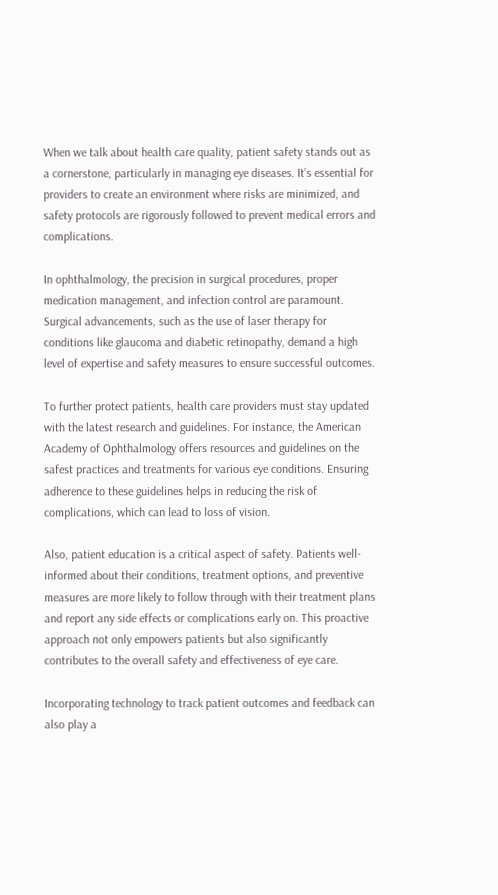When we talk about health care quality, patient safety stands out as a cornerstone, particularly in managing eye diseases. It’s essential for providers to create an environment where risks are minimized, and safety protocols are rigorously followed to prevent medical errors and complications.

In ophthalmology, the precision in surgical procedures, proper medication management, and infection control are paramount. Surgical advancements, such as the use of laser therapy for conditions like glaucoma and diabetic retinopathy, demand a high level of expertise and safety measures to ensure successful outcomes.

To further protect patients, health care providers must stay updated with the latest research and guidelines. For instance, the American Academy of Ophthalmology offers resources and guidelines on the safest practices and treatments for various eye conditions. Ensuring adherence to these guidelines helps in reducing the risk of complications, which can lead to loss of vision.

Also, patient education is a critical aspect of safety. Patients well-informed about their conditions, treatment options, and preventive measures are more likely to follow through with their treatment plans and report any side effects or complications early on. This proactive approach not only empowers patients but also significantly contributes to the overall safety and effectiveness of eye care.

Incorporating technology to track patient outcomes and feedback can also play a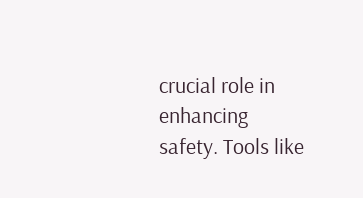crucial role in enhancing safety. Tools like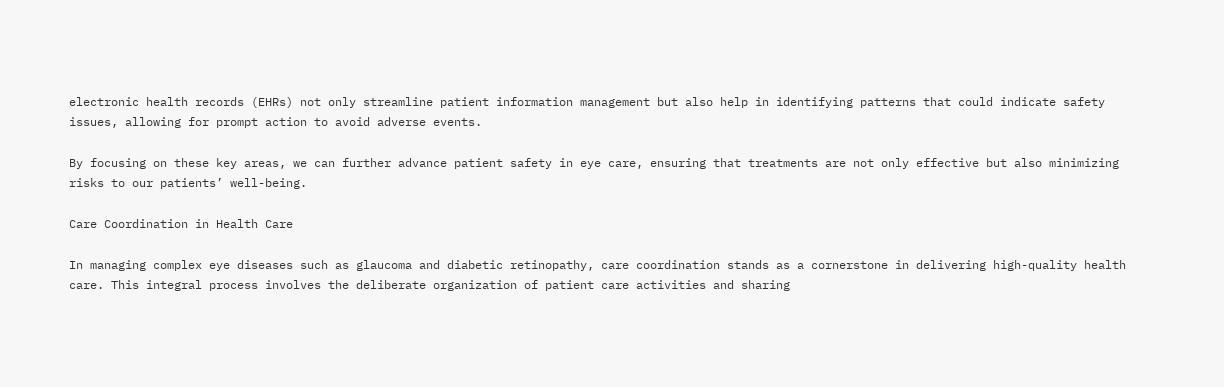electronic health records (EHRs) not only streamline patient information management but also help in identifying patterns that could indicate safety issues, allowing for prompt action to avoid adverse events.

By focusing on these key areas, we can further advance patient safety in eye care, ensuring that treatments are not only effective but also minimizing risks to our patients’ well-being.

Care Coordination in Health Care

In managing complex eye diseases such as glaucoma and diabetic retinopathy, care coordination stands as a cornerstone in delivering high-quality health care. This integral process involves the deliberate organization of patient care activities and sharing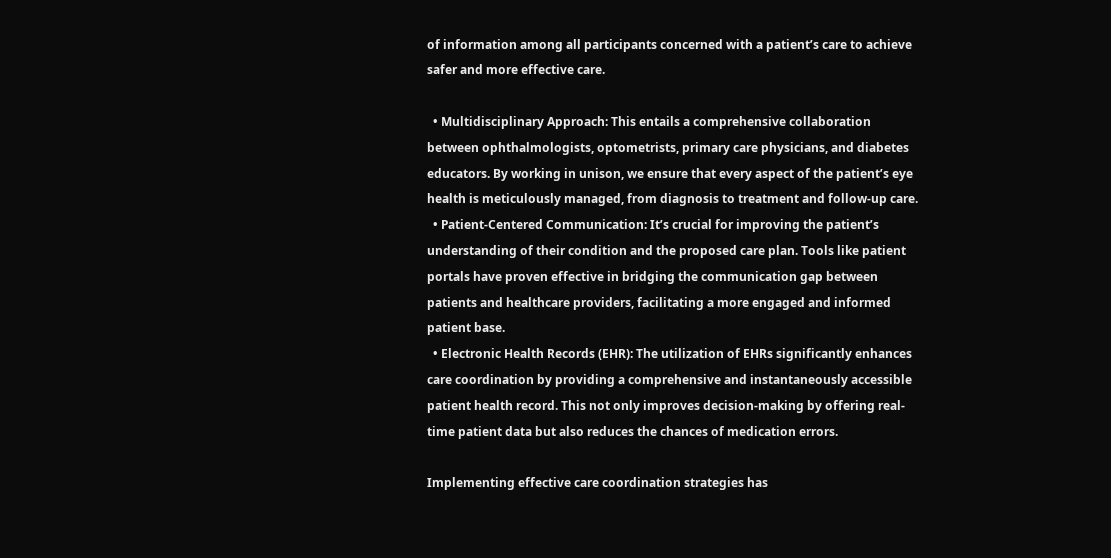of information among all participants concerned with a patient’s care to achieve safer and more effective care.

  • Multidisciplinary Approach: This entails a comprehensive collaboration between ophthalmologists, optometrists, primary care physicians, and diabetes educators. By working in unison, we ensure that every aspect of the patient’s eye health is meticulously managed, from diagnosis to treatment and follow-up care.
  • Patient-Centered Communication: It’s crucial for improving the patient’s understanding of their condition and the proposed care plan. Tools like patient portals have proven effective in bridging the communication gap between patients and healthcare providers, facilitating a more engaged and informed patient base.
  • Electronic Health Records (EHR): The utilization of EHRs significantly enhances care coordination by providing a comprehensive and instantaneously accessible patient health record. This not only improves decision-making by offering real-time patient data but also reduces the chances of medication errors.

Implementing effective care coordination strategies has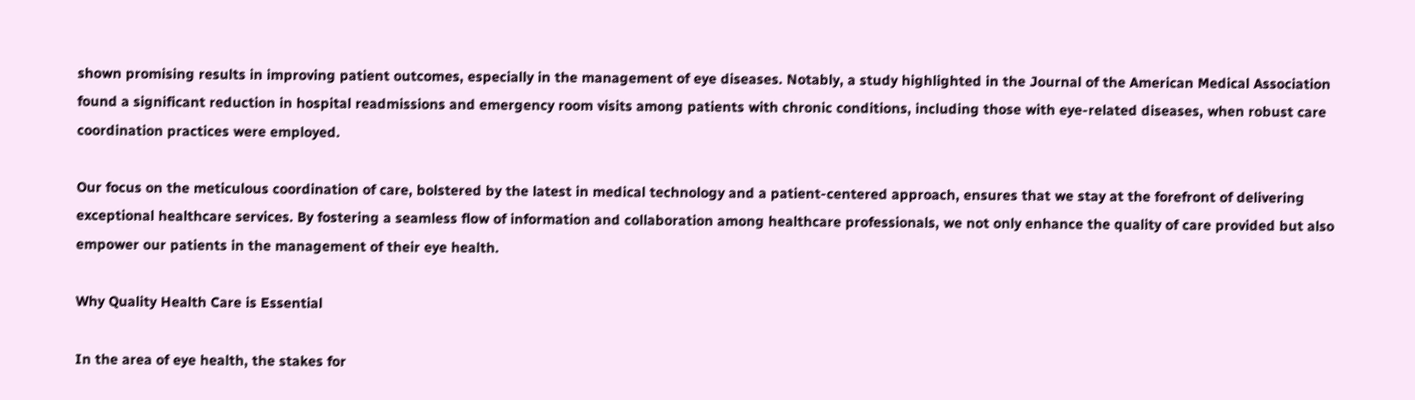shown promising results in improving patient outcomes, especially in the management of eye diseases. Notably, a study highlighted in the Journal of the American Medical Association found a significant reduction in hospital readmissions and emergency room visits among patients with chronic conditions, including those with eye-related diseases, when robust care coordination practices were employed.

Our focus on the meticulous coordination of care, bolstered by the latest in medical technology and a patient-centered approach, ensures that we stay at the forefront of delivering exceptional healthcare services. By fostering a seamless flow of information and collaboration among healthcare professionals, we not only enhance the quality of care provided but also empower our patients in the management of their eye health.

Why Quality Health Care is Essential

In the area of eye health, the stakes for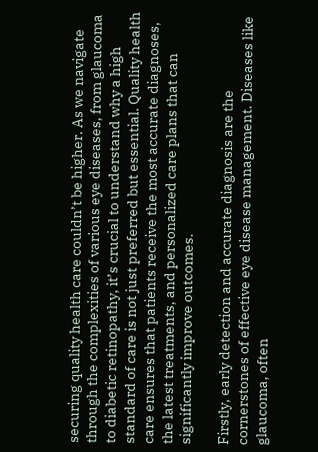securing quality health care couldn’t be higher. As we navigate through the complexities of various eye diseases, from glaucoma to diabetic retinopathy, it’s crucial to understand why a high standard of care is not just preferred but essential. Quality health care ensures that patients receive the most accurate diagnoses, the latest treatments, and personalized care plans that can significantly improve outcomes.

Firstly, early detection and accurate diagnosis are the cornerstones of effective eye disease management. Diseases like glaucoma, often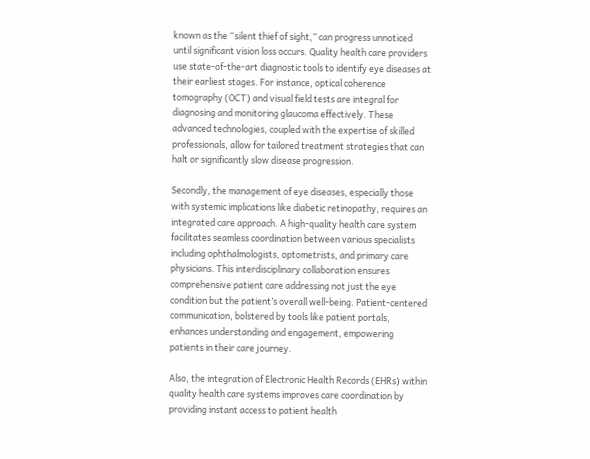known as the “silent thief of sight,” can progress unnoticed until significant vision loss occurs. Quality health care providers use state-of-the-art diagnostic tools to identify eye diseases at their earliest stages. For instance, optical coherence tomography (OCT) and visual field tests are integral for diagnosing and monitoring glaucoma effectively. These advanced technologies, coupled with the expertise of skilled professionals, allow for tailored treatment strategies that can halt or significantly slow disease progression.

Secondly, the management of eye diseases, especially those with systemic implications like diabetic retinopathy, requires an integrated care approach. A high-quality health care system facilitates seamless coordination between various specialists including ophthalmologists, optometrists, and primary care physicians. This interdisciplinary collaboration ensures comprehensive patient care addressing not just the eye condition but the patient’s overall well-being. Patient-centered communication, bolstered by tools like patient portals, enhances understanding and engagement, empowering patients in their care journey.

Also, the integration of Electronic Health Records (EHRs) within quality health care systems improves care coordination by providing instant access to patient health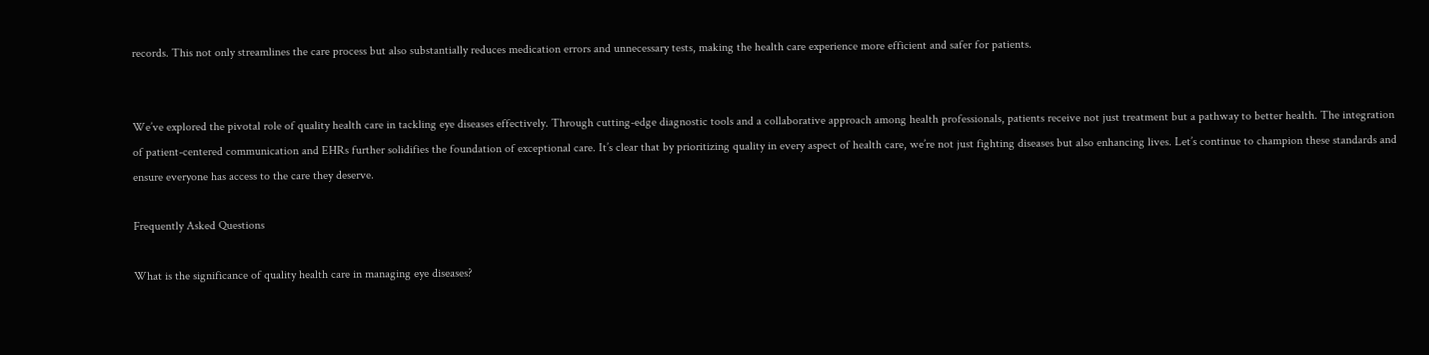records. This not only streamlines the care process but also substantially reduces medication errors and unnecessary tests, making the health care experience more efficient and safer for patients.


We’ve explored the pivotal role of quality health care in tackling eye diseases effectively. Through cutting-edge diagnostic tools and a collaborative approach among health professionals, patients receive not just treatment but a pathway to better health. The integration of patient-centered communication and EHRs further solidifies the foundation of exceptional care. It’s clear that by prioritizing quality in every aspect of health care, we’re not just fighting diseases but also enhancing lives. Let’s continue to champion these standards and ensure everyone has access to the care they deserve.

Frequently Asked Questions

What is the significance of quality health care in managing eye diseases?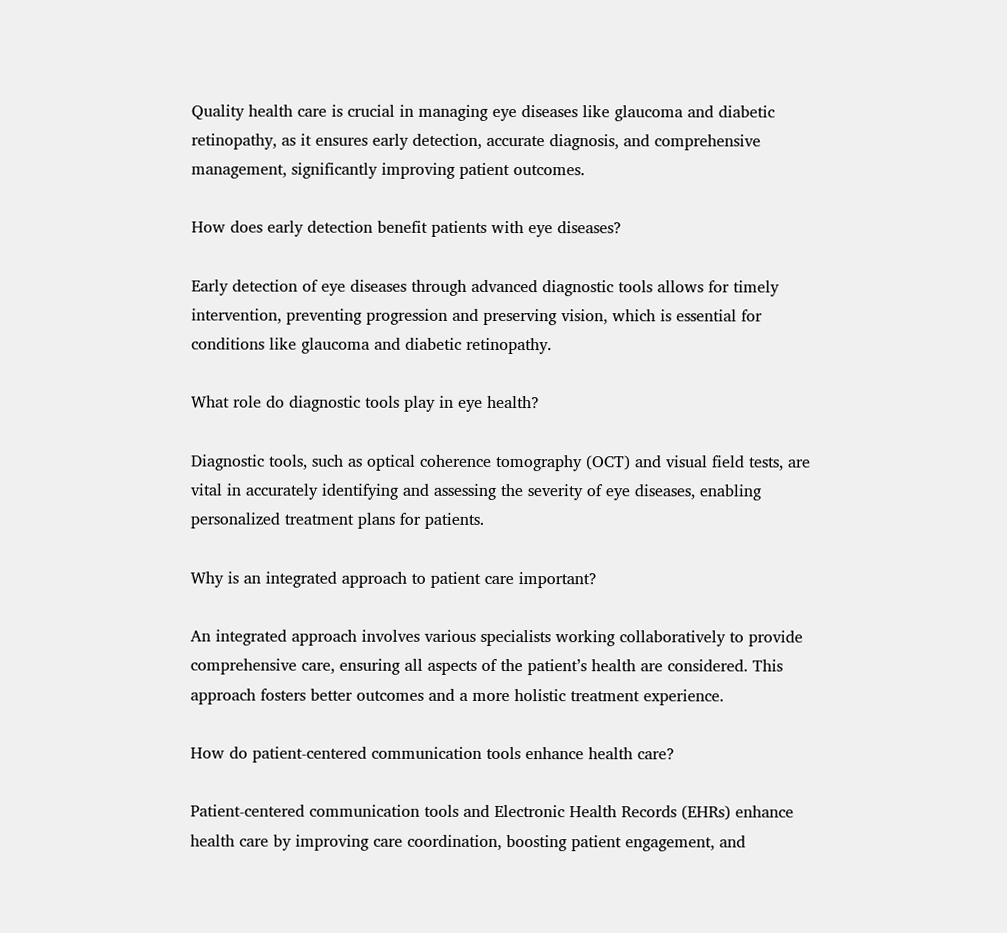Quality health care is crucial in managing eye diseases like glaucoma and diabetic retinopathy, as it ensures early detection, accurate diagnosis, and comprehensive management, significantly improving patient outcomes.

How does early detection benefit patients with eye diseases?

Early detection of eye diseases through advanced diagnostic tools allows for timely intervention, preventing progression and preserving vision, which is essential for conditions like glaucoma and diabetic retinopathy.

What role do diagnostic tools play in eye health?

Diagnostic tools, such as optical coherence tomography (OCT) and visual field tests, are vital in accurately identifying and assessing the severity of eye diseases, enabling personalized treatment plans for patients.

Why is an integrated approach to patient care important?

An integrated approach involves various specialists working collaboratively to provide comprehensive care, ensuring all aspects of the patient’s health are considered. This approach fosters better outcomes and a more holistic treatment experience.

How do patient-centered communication tools enhance health care?

Patient-centered communication tools and Electronic Health Records (EHRs) enhance health care by improving care coordination, boosting patient engagement, and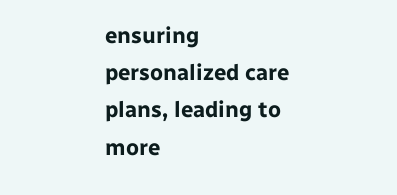ensuring personalized care plans, leading to more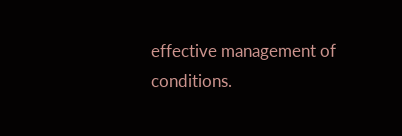effective management of conditions.